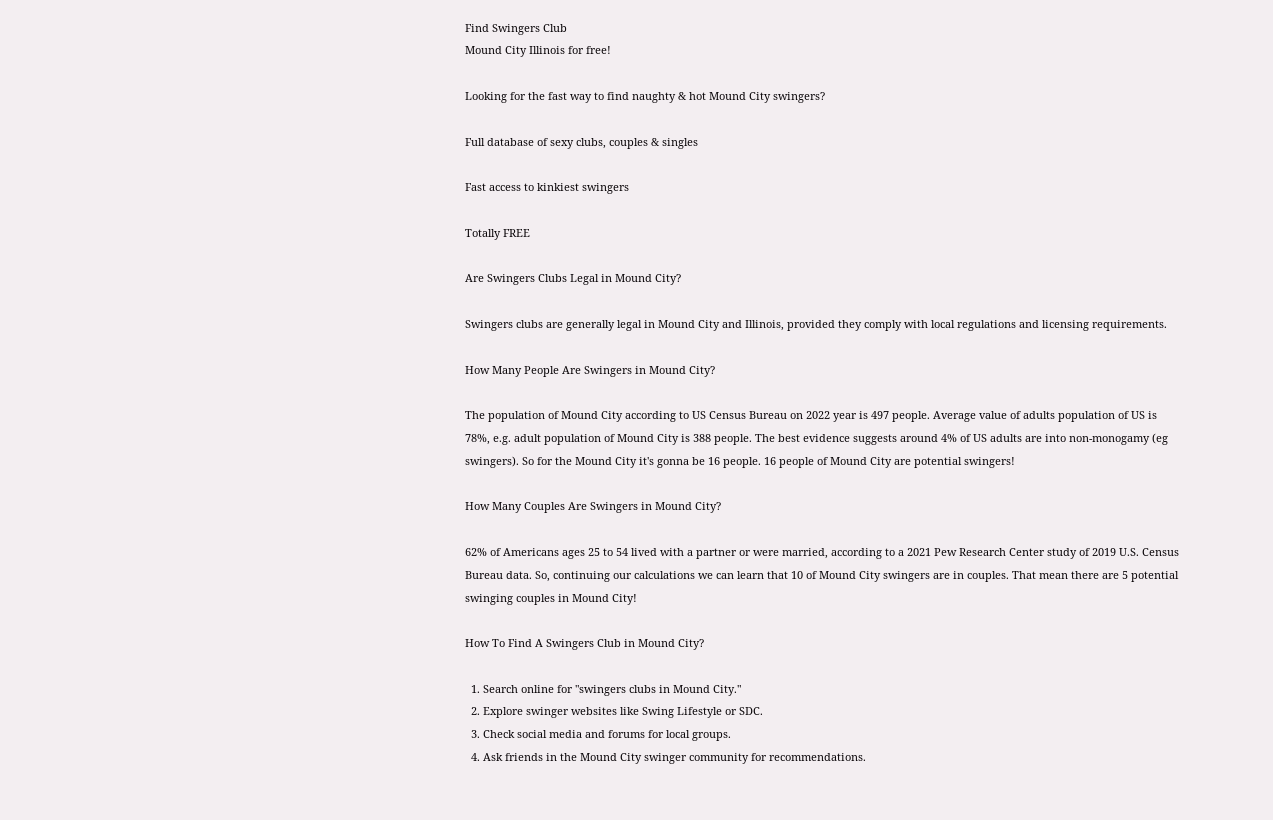Find Swingers Club
Mound City Illinois for free!

Looking for the fast way to find naughty & hot Mound City swingers?

Full database of sexy clubs, couples & singles

Fast access to kinkiest swingers

Totally FREE

Are Swingers Clubs Legal in Mound City?

Swingers clubs are generally legal in Mound City and Illinois, provided they comply with local regulations and licensing requirements.

How Many People Are Swingers in Mound City?

The population of Mound City according to US Census Bureau on 2022 year is 497 people. Average value of adults population of US is 78%, e.g. adult population of Mound City is 388 people. The best evidence suggests around 4% of US adults are into non-monogamy (eg swingers). So for the Mound City it's gonna be 16 people. 16 people of Mound City are potential swingers!

How Many Couples Are Swingers in Mound City?

62% of Americans ages 25 to 54 lived with a partner or were married, according to a 2021 Pew Research Center study of 2019 U.S. Census Bureau data. So, continuing our calculations we can learn that 10 of Mound City swingers are in couples. That mean there are 5 potential swinging couples in Mound City!

How To Find A Swingers Club in Mound City?

  1. Search online for "swingers clubs in Mound City."
  2. Explore swinger websites like Swing Lifestyle or SDC.
  3. Check social media and forums for local groups.
  4. Ask friends in the Mound City swinger community for recommendations.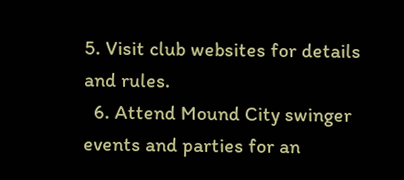5. Visit club websites for details and rules.
  6. Attend Mound City swinger events and parties for an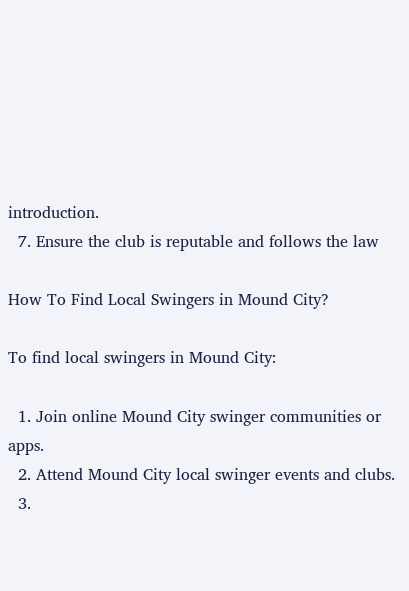introduction.
  7. Ensure the club is reputable and follows the law

How To Find Local Swingers in Mound City?

To find local swingers in Mound City:

  1. Join online Mound City swinger communities or apps.
  2. Attend Mound City local swinger events and clubs.
  3.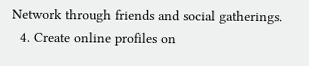Network through friends and social gatherings.
  4. Create online profiles on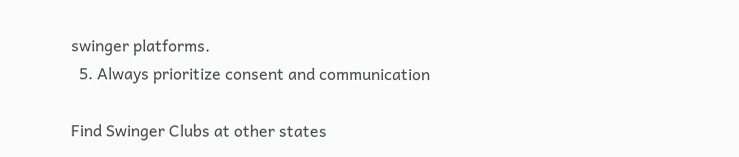swinger platforms.
  5. Always prioritize consent and communication

Find Swinger Clubs at other states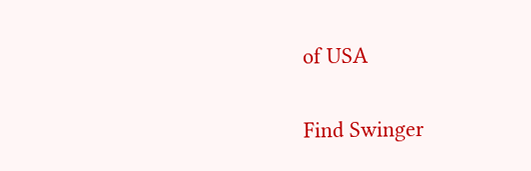of USA

Find Swinger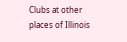Clubs at other places of Illinois